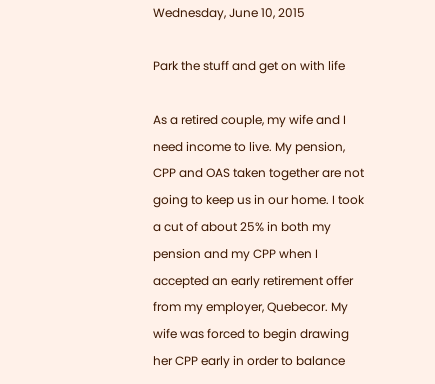Wednesday, June 10, 2015

Park the stuff and get on with life

As a retired couple, my wife and I need income to live. My pension, CPP and OAS taken together are not going to keep us in our home. I took a cut of about 25% in both my pension and my CPP when I accepted an early retirement offer from my employer, Quebecor. My wife was forced to begin drawing her CPP early in order to balance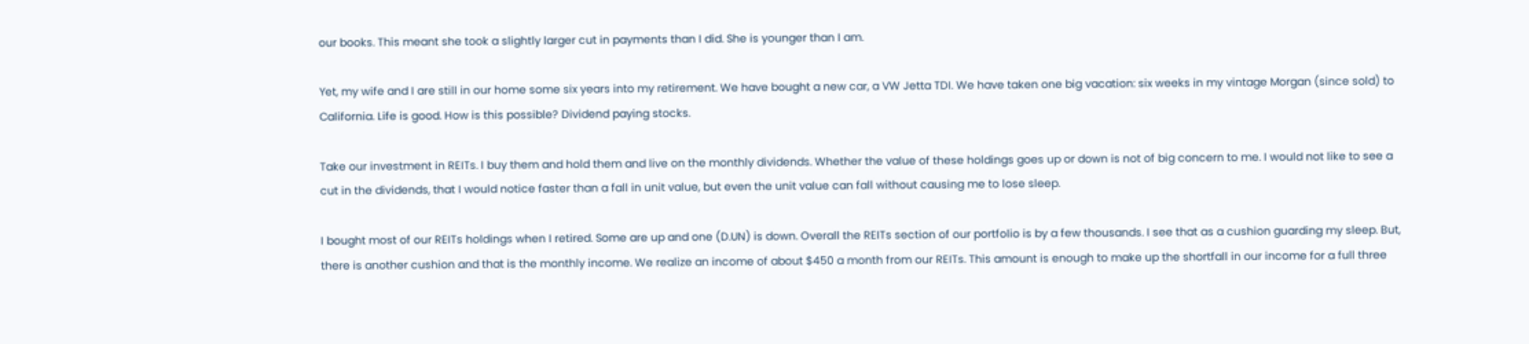our books. This meant she took a slightly larger cut in payments than I did. She is younger than I am.

Yet, my wife and I are still in our home some six years into my retirement. We have bought a new car, a VW Jetta TDI. We have taken one big vacation: six weeks in my vintage Morgan (since sold) to California. Life is good. How is this possible? Dividend paying stocks.

Take our investment in REITs. I buy them and hold them and live on the monthly dividends. Whether the value of these holdings goes up or down is not of big concern to me. I would not like to see a cut in the dividends, that I would notice faster than a fall in unit value, but even the unit value can fall without causing me to lose sleep.

I bought most of our REITs holdings when I retired. Some are up and one (D.UN) is down. Overall the REITs section of our portfolio is by a few thousands. I see that as a cushion guarding my sleep. But, there is another cushion and that is the monthly income. We realize an income of about $450 a month from our REITs. This amount is enough to make up the shortfall in our income for a full three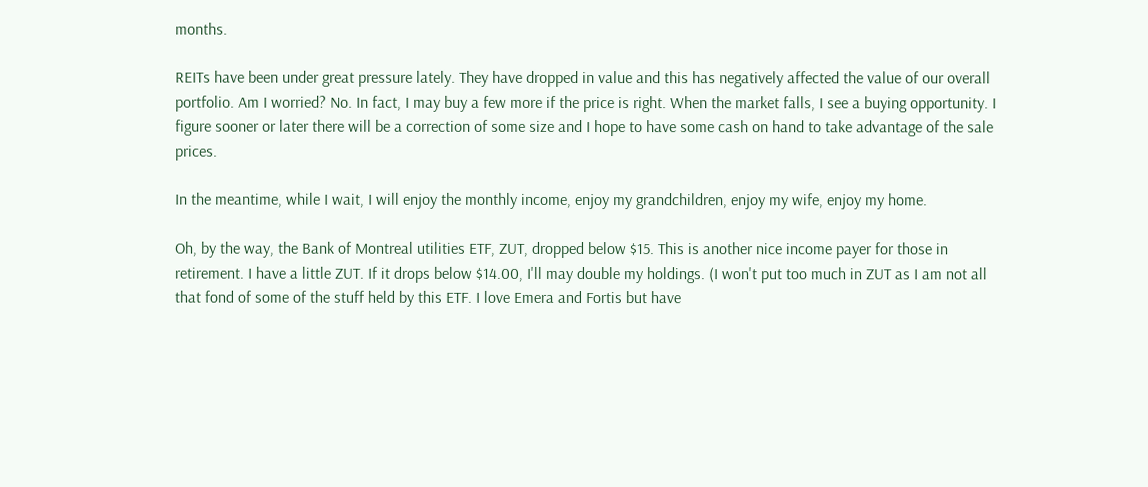months.

REITs have been under great pressure lately. They have dropped in value and this has negatively affected the value of our overall portfolio. Am I worried? No. In fact, I may buy a few more if the price is right. When the market falls, I see a buying opportunity. I figure sooner or later there will be a correction of some size and I hope to have some cash on hand to take advantage of the sale prices.

In the meantime, while I wait, I will enjoy the monthly income, enjoy my grandchildren, enjoy my wife, enjoy my home.

Oh, by the way, the Bank of Montreal utilities ETF, ZUT, dropped below $15. This is another nice income payer for those in retirement. I have a little ZUT. If it drops below $14.00, I'll may double my holdings. (I won't put too much in ZUT as I am not all that fond of some of the stuff held by this ETF. I love Emera and Fortis but have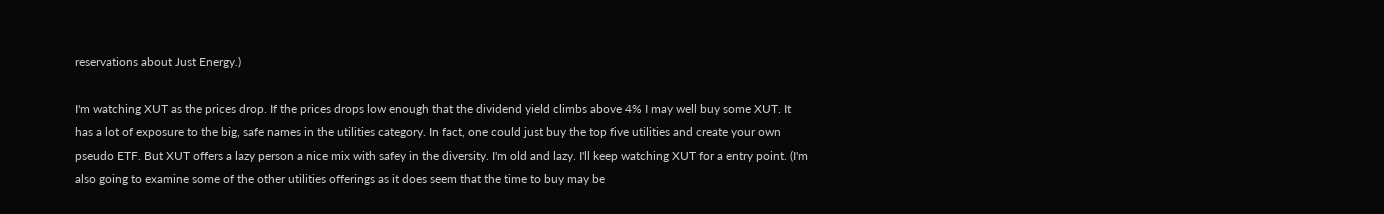reservations about Just Energy.)

I'm watching XUT as the prices drop. If the prices drops low enough that the dividend yield climbs above 4% I may well buy some XUT. It has a lot of exposure to the big, safe names in the utilities category. In fact, one could just buy the top five utilities and create your own pseudo ETF. But XUT offers a lazy person a nice mix with safey in the diversity. I'm old and lazy. I'll keep watching XUT for a entry point. (I'm also going to examine some of the other utilities offerings as it does seem that the time to buy may be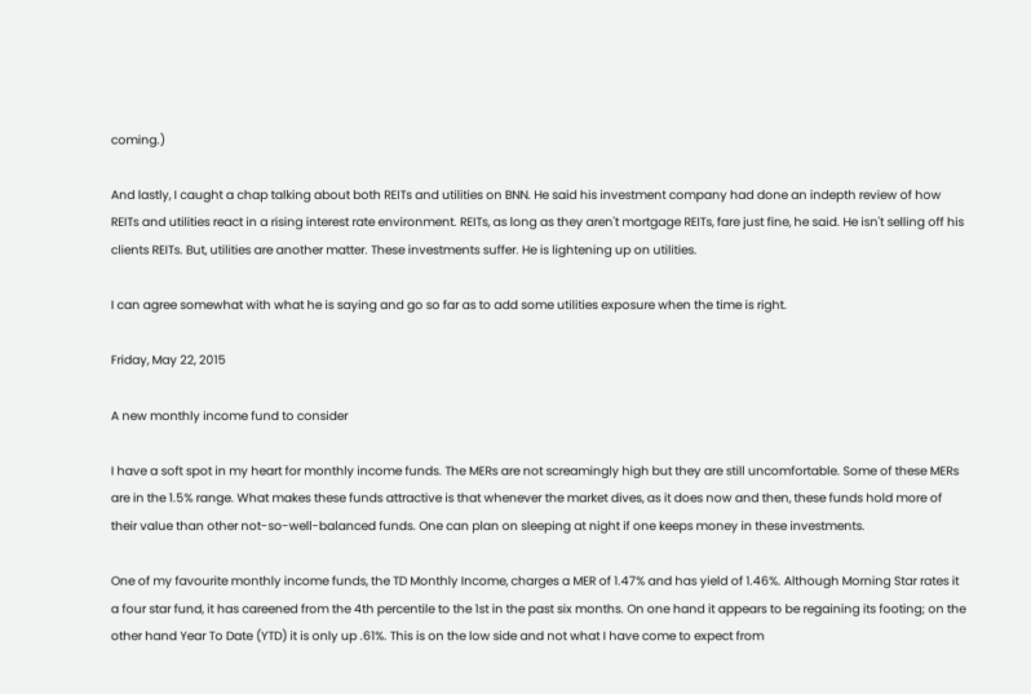coming.)

And lastly, I caught a chap talking about both REITs and utilities on BNN. He said his investment company had done an indepth review of how REITs and utilities react in a rising interest rate environment. REITs, as long as they aren't mortgage REITs, fare just fine, he said. He isn't selling off his clients REITs. But, utilities are another matter. These investments suffer. He is lightening up on utilities.

I can agree somewhat with what he is saying and go so far as to add some utilities exposure when the time is right.

Friday, May 22, 2015

A new monthly income fund to consider

I have a soft spot in my heart for monthly income funds. The MERs are not screamingly high but they are still uncomfortable. Some of these MERs are in the 1.5% range. What makes these funds attractive is that whenever the market dives, as it does now and then, these funds hold more of their value than other not-so-well-balanced funds. One can plan on sleeping at night if one keeps money in these investments.

One of my favourite monthly income funds, the TD Monthly Income, charges a MER of 1.47% and has yield of 1.46%. Although Morning Star rates it a four star fund, it has careened from the 4th percentile to the 1st in the past six months. On one hand it appears to be regaining its footing; on the other hand Year To Date (YTD) it is only up .61%. This is on the low side and not what I have come to expect from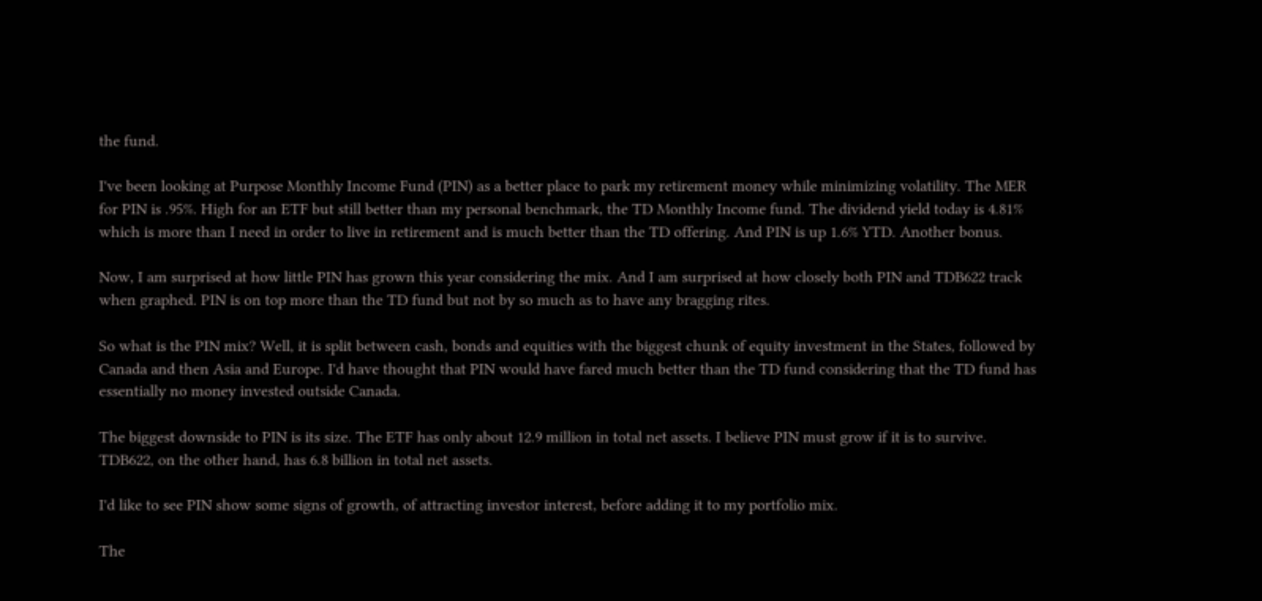the fund.

I've been looking at Purpose Monthly Income Fund (PIN) as a better place to park my retirement money while minimizing volatility. The MER for PIN is .95%. High for an ETF but still better than my personal benchmark, the TD Monthly Income fund. The dividend yield today is 4.81% which is more than I need in order to live in retirement and is much better than the TD offering. And PIN is up 1.6% YTD. Another bonus.

Now, I am surprised at how little PIN has grown this year considering the mix. And I am surprised at how closely both PIN and TDB622 track when graphed. PIN is on top more than the TD fund but not by so much as to have any bragging rites.

So what is the PIN mix? Well, it is split between cash, bonds and equities with the biggest chunk of equity investment in the States, followed by Canada and then Asia and Europe. I'd have thought that PIN would have fared much better than the TD fund considering that the TD fund has essentially no money invested outside Canada.

The biggest downside to PIN is its size. The ETF has only about 12.9 million in total net assets. I believe PIN must grow if it is to survive. TDB622, on the other hand, has 6.8 billion in total net assets.

I'd like to see PIN show some signs of growth, of attracting investor interest, before adding it to my portfolio mix.

The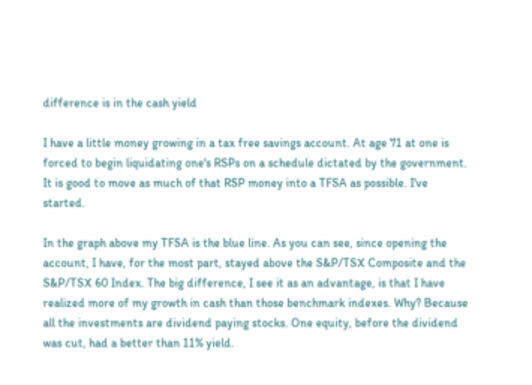difference is in the cash yield

I have a little money growing in a tax free savings account. At age 71 at one is forced to begin liquidating one's RSPs on a schedule dictated by the government. It is good to move as much of that RSP money into a TFSA as possible. I've started.

In the graph above my TFSA is the blue line. As you can see, since opening the account, I have, for the most part, stayed above the S&P/TSX Composite and the S&P/TSX 60 Index. The big difference, I see it as an advantage, is that I have realized more of my growth in cash than those benchmark indexes. Why? Because all the investments are dividend paying stocks. One equity, before the dividend was cut, had a better than 11% yield.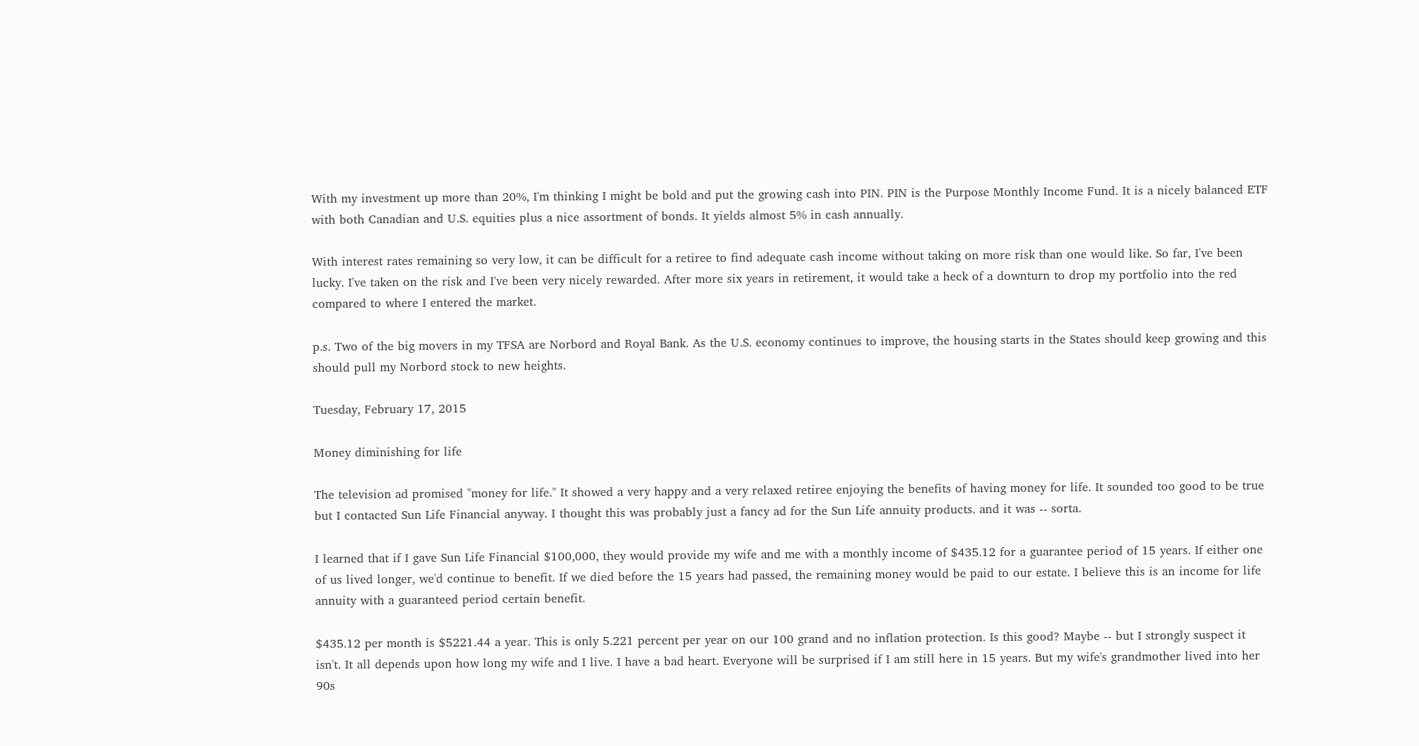With my investment up more than 20%, I'm thinking I might be bold and put the growing cash into PIN. PIN is the Purpose Monthly Income Fund. It is a nicely balanced ETF with both Canadian and U.S. equities plus a nice assortment of bonds. It yields almost 5% in cash annually.

With interest rates remaining so very low, it can be difficult for a retiree to find adequate cash income without taking on more risk than one would like. So far, I've been lucky. I've taken on the risk and I've been very nicely rewarded. After more six years in retirement, it would take a heck of a downturn to drop my portfolio into the red compared to where I entered the market.

p.s. Two of the big movers in my TFSA are Norbord and Royal Bank. As the U.S. economy continues to improve, the housing starts in the States should keep growing and this should pull my Norbord stock to new heights.

Tuesday, February 17, 2015

Money diminishing for life

The television ad promised "money for life." It showed a very happy and a very relaxed retiree enjoying the benefits of having money for life. It sounded too good to be true but I contacted Sun Life Financial anyway. I thought this was probably just a fancy ad for the Sun Life annuity products. and it was -- sorta.

I learned that if I gave Sun Life Financial $100,000, they would provide my wife and me with a monthly income of $435.12 for a guarantee period of 15 years. If either one of us lived longer, we'd continue to benefit. If we died before the 15 years had passed, the remaining money would be paid to our estate. I believe this is an income for life annuity with a guaranteed period certain benefit.

$435.12 per month is $5221.44 a year. This is only 5.221 percent per year on our 100 grand and no inflation protection. Is this good? Maybe -- but I strongly suspect it isn't. It all depends upon how long my wife and I live. I have a bad heart. Everyone will be surprised if I am still here in 15 years. But my wife's grandmother lived into her 90s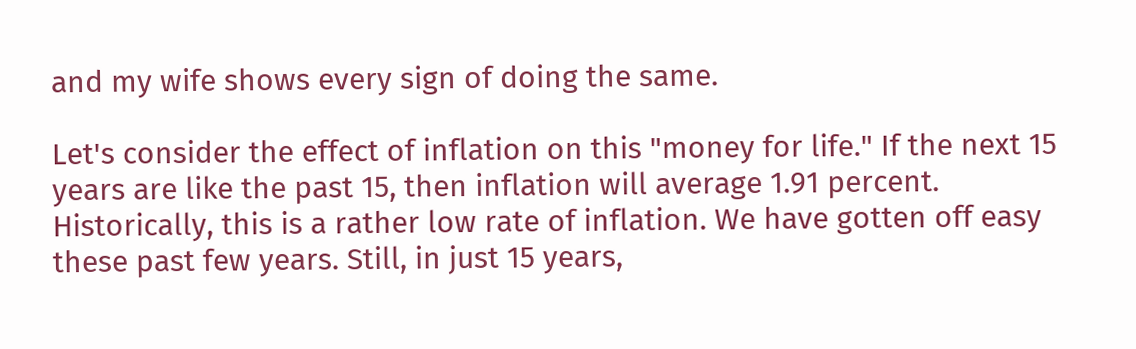and my wife shows every sign of doing the same.

Let's consider the effect of inflation on this "money for life." If the next 15 years are like the past 15, then inflation will average 1.91 percent. Historically, this is a rather low rate of inflation. We have gotten off easy these past few years. Still, in just 15 years,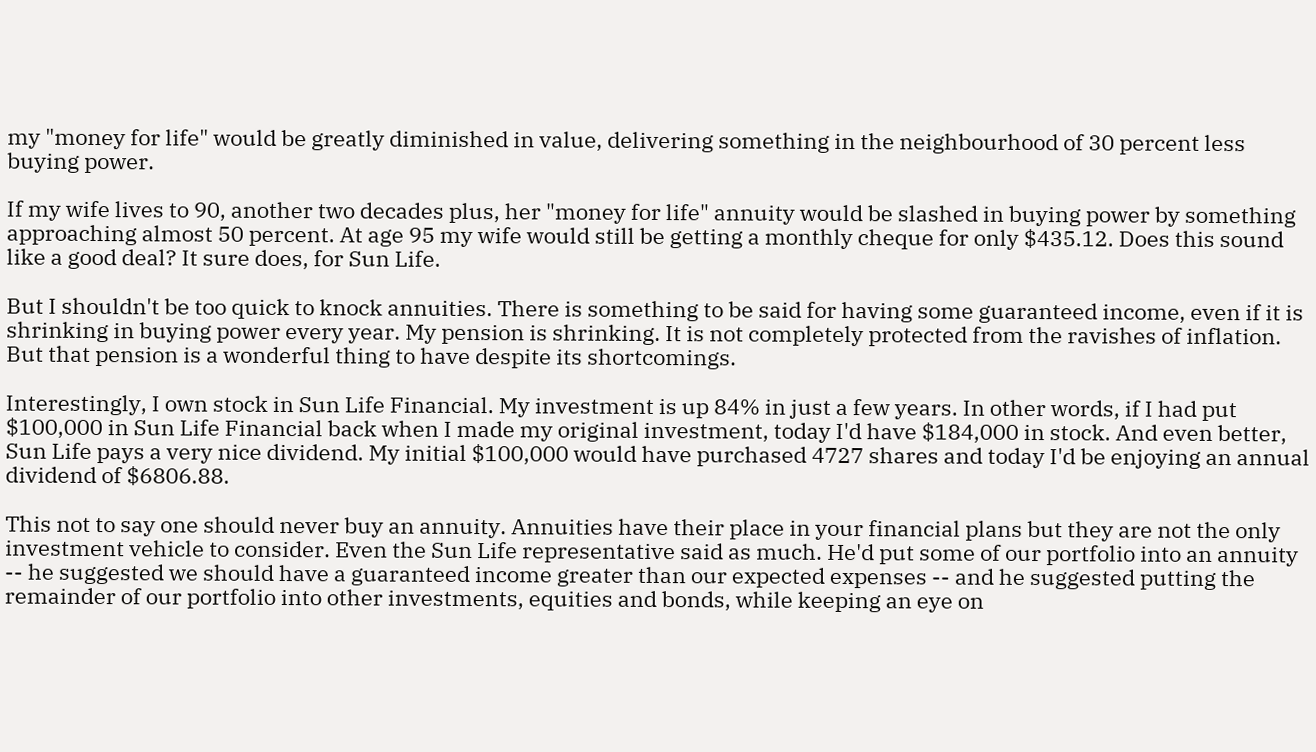my "money for life" would be greatly diminished in value, delivering something in the neighbourhood of 30 percent less buying power.

If my wife lives to 90, another two decades plus, her "money for life" annuity would be slashed in buying power by something approaching almost 50 percent. At age 95 my wife would still be getting a monthly cheque for only $435.12. Does this sound like a good deal? It sure does, for Sun Life.

But I shouldn't be too quick to knock annuities. There is something to be said for having some guaranteed income, even if it is shrinking in buying power every year. My pension is shrinking. It is not completely protected from the ravishes of inflation. But that pension is a wonderful thing to have despite its shortcomings.

Interestingly, I own stock in Sun Life Financial. My investment is up 84% in just a few years. In other words, if I had put $100,000 in Sun Life Financial back when I made my original investment, today I'd have $184,000 in stock. And even better, Sun Life pays a very nice dividend. My initial $100,000 would have purchased 4727 shares and today I'd be enjoying an annual dividend of $6806.88.

This not to say one should never buy an annuity. Annuities have their place in your financial plans but they are not the only investment vehicle to consider. Even the Sun Life representative said as much. He'd put some of our portfolio into an annuity -- he suggested we should have a guaranteed income greater than our expected expenses -- and he suggested putting the remainder of our portfolio into other investments, equities and bonds, while keeping an eye on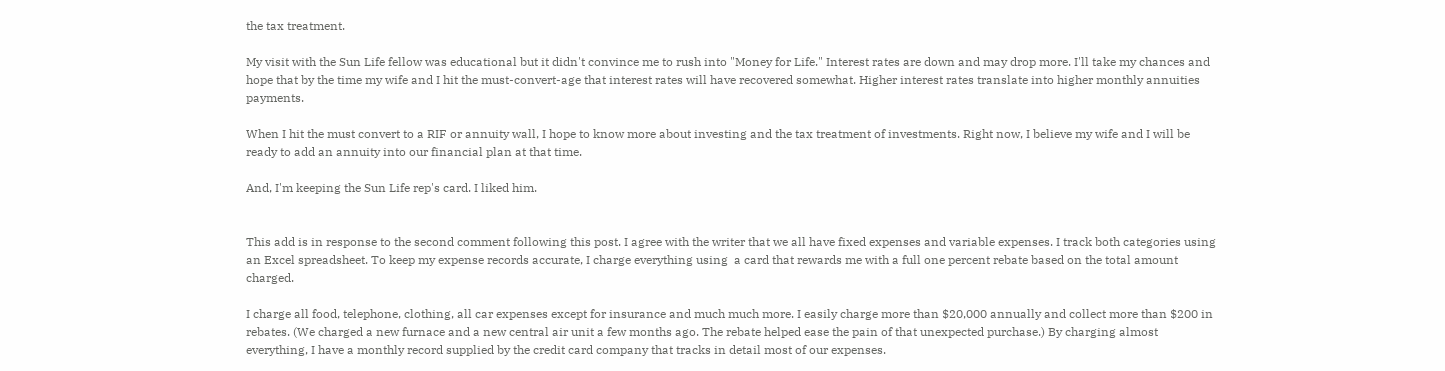the tax treatment.

My visit with the Sun Life fellow was educational but it didn't convince me to rush into "Money for Life." Interest rates are down and may drop more. I'll take my chances and hope that by the time my wife and I hit the must-convert-age that interest rates will have recovered somewhat. Higher interest rates translate into higher monthly annuities payments.

When I hit the must convert to a RIF or annuity wall, I hope to know more about investing and the tax treatment of investments. Right now, I believe my wife and I will be ready to add an annuity into our financial plan at that time.

And, I'm keeping the Sun Life rep's card. I liked him.


This add is in response to the second comment following this post. I agree with the writer that we all have fixed expenses and variable expenses. I track both categories using an Excel spreadsheet. To keep my expense records accurate, I charge everything using  a card that rewards me with a full one percent rebate based on the total amount charged.

I charge all food, telephone, clothing, all car expenses except for insurance and much much more. I easily charge more than $20,000 annually and collect more than $200 in rebates. (We charged a new furnace and a new central air unit a few months ago. The rebate helped ease the pain of that unexpected purchase.) By charging almost everything, I have a monthly record supplied by the credit card company that tracks in detail most of our expenses.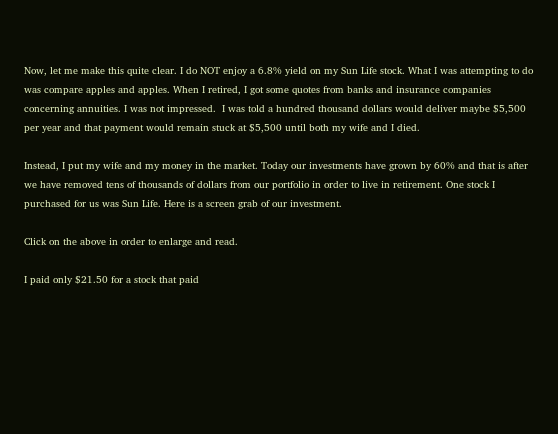Now, let me make this quite clear. I do NOT enjoy a 6.8% yield on my Sun Life stock. What I was attempting to do was compare apples and apples. When I retired, I got some quotes from banks and insurance companies concerning annuities. I was not impressed.  I was told a hundred thousand dollars would deliver maybe $5,500 per year and that payment would remain stuck at $5,500 until both my wife and I died.

Instead, I put my wife and my money in the market. Today our investments have grown by 60% and that is after we have removed tens of thousands of dollars from our portfolio in order to live in retirement. One stock I purchased for us was Sun Life. Here is a screen grab of our investment.

Click on the above in order to enlarge and read.

I paid only $21.50 for a stock that paid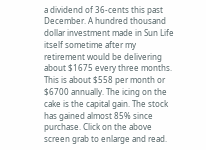a dividend of 36-cents this past December. A hundred thousand dollar investment made in Sun Life itself sometime after my retirement would be delivering about $1675 every three months. This is about $558 per month or $6700 annually. The icing on the cake is the capital gain. The stock has gained almost 85% since purchase. Click on the above screen grab to enlarge and read.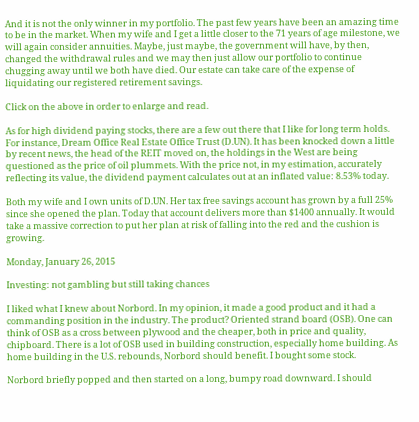And it is not the only winner in my portfolio. The past few years have been an amazing time to be in the market. When my wife and I get a little closer to the 71 years of age milestone, we will again consider annuities. Maybe, just maybe, the government will have, by then, changed the withdrawal rules and we may then just allow our portfolio to continue chugging away until we both have died. Our estate can take care of the expense of liquidating our registered retirement savings.

Click on the above in order to enlarge and read.

As for high dividend paying stocks, there are a few out there that I like for long term holds. For instance, Dream Office Real Estate Office Trust (D.UN). It has been knocked down a little by recent news, the head of the REIT moved on, the holdings in the West are being questioned as the price of oil plummets. With the price not, in my estimation, accurately reflecting its value, the dividend payment calculates out at an inflated value: 8.53% today.

Both my wife and I own units of D.UN. Her tax free savings account has grown by a full 25% since she opened the plan. Today that account delivers more than $1400 annually. It would take a massive correction to put her plan at risk of falling into the red and the cushion is growing.

Monday, January 26, 2015

Investing: not gambling but still taking chances

I liked what I knew about Norbord. In my opinion, it made a good product and it had a commanding position in the industry. The product? Oriented strand board (OSB). One can think of OSB as a cross between plywood and the cheaper, both in price and quality, chipboard. There is a lot of OSB used in building construction, especially home building. As home building in the U.S. rebounds, Norbord should benefit. I bought some stock.

Norbord briefly popped and then started on a long, bumpy road downward. I should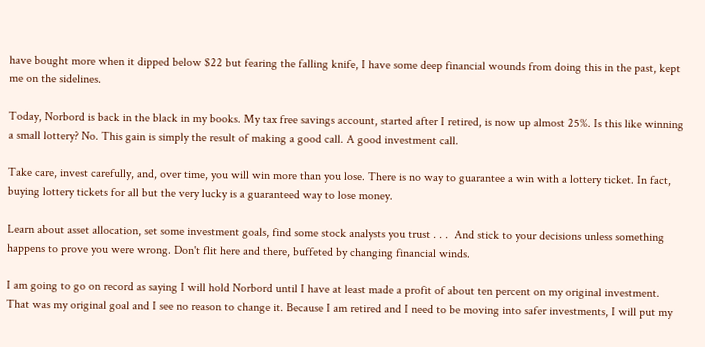have bought more when it dipped below $22 but fearing the falling knife, I have some deep financial wounds from doing this in the past, kept me on the sidelines.

Today, Norbord is back in the black in my books. My tax free savings account, started after I retired, is now up almost 25%. Is this like winning a small lottery? No. This gain is simply the result of making a good call. A good investment call.

Take care, invest carefully, and, over time, you will win more than you lose. There is no way to guarantee a win with a lottery ticket. In fact, buying lottery tickets for all but the very lucky is a guaranteed way to lose money.

Learn about asset allocation, set some investment goals, find some stock analysts you trust . . .  And stick to your decisions unless something happens to prove you were wrong. Don't flit here and there, buffeted by changing financial winds.

I am going to go on record as saying I will hold Norbord until I have at least made a profit of about ten percent on my original investment. That was my original goal and I see no reason to change it. Because I am retired and I need to be moving into safer investments, I will put my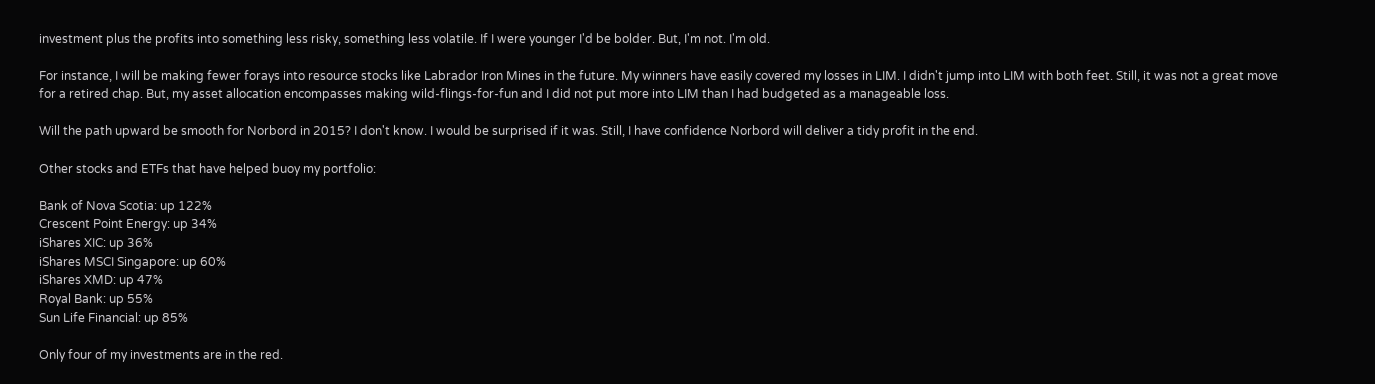investment plus the profits into something less risky, something less volatile. If I were younger I'd be bolder. But, I'm not. I'm old.

For instance, I will be making fewer forays into resource stocks like Labrador Iron Mines in the future. My winners have easily covered my losses in LIM. I didn't jump into LIM with both feet. Still, it was not a great move for a retired chap. But, my asset allocation encompasses making wild-flings-for-fun and I did not put more into LIM than I had budgeted as a manageable loss.

Will the path upward be smooth for Norbord in 2015? I don't know. I would be surprised if it was. Still, I have confidence Norbord will deliver a tidy profit in the end.

Other stocks and ETFs that have helped buoy my portfolio:

Bank of Nova Scotia: up 122%
Crescent Point Energy: up 34%
iShares XIC: up 36%
iShares MSCI Singapore: up 60%
iShares XMD: up 47%
Royal Bank: up 55%
Sun Life Financial: up 85%

Only four of my investments are in the red.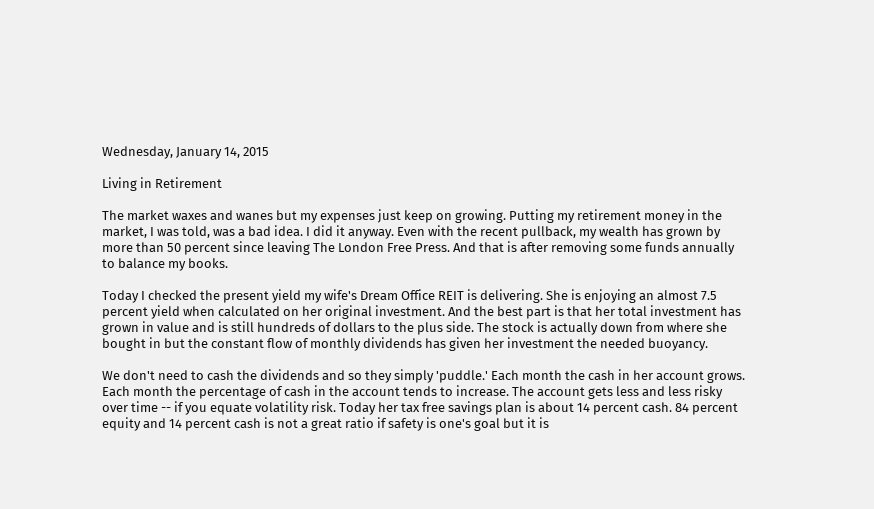Wednesday, January 14, 2015

Living in Retirement

The market waxes and wanes but my expenses just keep on growing. Putting my retirement money in the market, I was told, was a bad idea. I did it anyway. Even with the recent pullback, my wealth has grown by more than 50 percent since leaving The London Free Press. And that is after removing some funds annually to balance my books.

Today I checked the present yield my wife's Dream Office REIT is delivering. She is enjoying an almost 7.5 percent yield when calculated on her original investment. And the best part is that her total investment has grown in value and is still hundreds of dollars to the plus side. The stock is actually down from where she bought in but the constant flow of monthly dividends has given her investment the needed buoyancy.

We don't need to cash the dividends and so they simply 'puddle.' Each month the cash in her account grows. Each month the percentage of cash in the account tends to increase. The account gets less and less risky over time -- if you equate volatility risk. Today her tax free savings plan is about 14 percent cash. 84 percent equity and 14 percent cash is not a great ratio if safety is one's goal but it is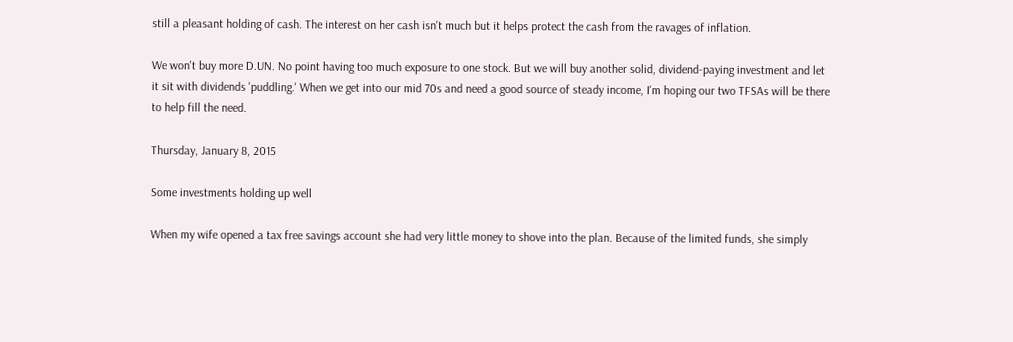still a pleasant holding of cash. The interest on her cash isn't much but it helps protect the cash from the ravages of inflation.

We won't buy more D.UN. No point having too much exposure to one stock. But we will buy another solid, dividend-paying investment and let it sit with dividends 'puddling.' When we get into our mid 70s and need a good source of steady income, I'm hoping our two TFSAs will be there to help fill the need.

Thursday, January 8, 2015

Some investments holding up well

When my wife opened a tax free savings account she had very little money to shove into the plan. Because of the limited funds, she simply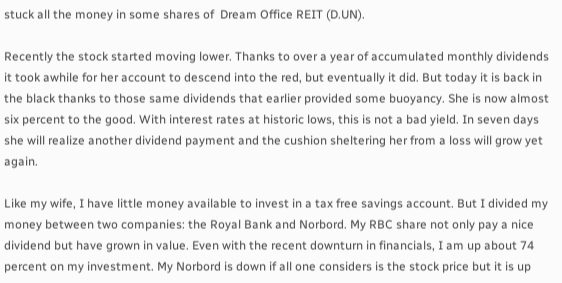stuck all the money in some shares of  Dream Office REIT (D.UN).

Recently the stock started moving lower. Thanks to over a year of accumulated monthly dividends it took awhile for her account to descend into the red, but eventually it did. But today it is back in the black thanks to those same dividends that earlier provided some buoyancy. She is now almost six percent to the good. With interest rates at historic lows, this is not a bad yield. In seven days she will realize another dividend payment and the cushion sheltering her from a loss will grow yet again.

Like my wife, I have little money available to invest in a tax free savings account. But I divided my money between two companies: the Royal Bank and Norbord. My RBC share not only pay a nice dividend but have grown in value. Even with the recent downturn in financials, I am up about 74 percent on my investment. My Norbord is down if all one considers is the stock price but it is up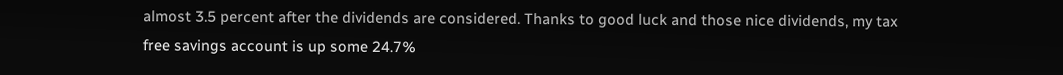almost 3.5 percent after the dividends are considered. Thanks to good luck and those nice dividends, my tax free savings account is up some 24.7%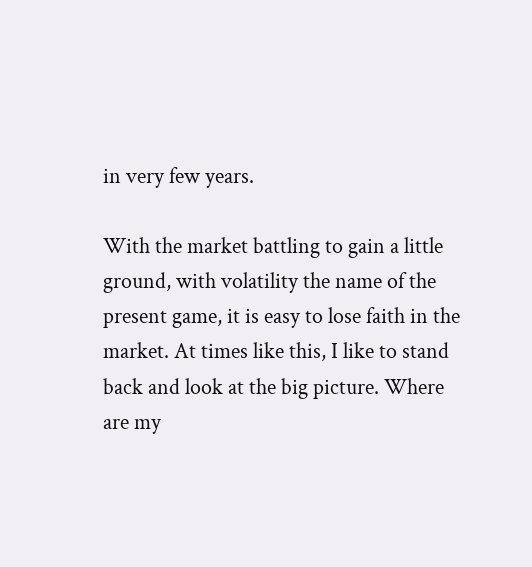in very few years.

With the market battling to gain a little ground, with volatility the name of the present game, it is easy to lose faith in the market. At times like this, I like to stand back and look at the big picture. Where are my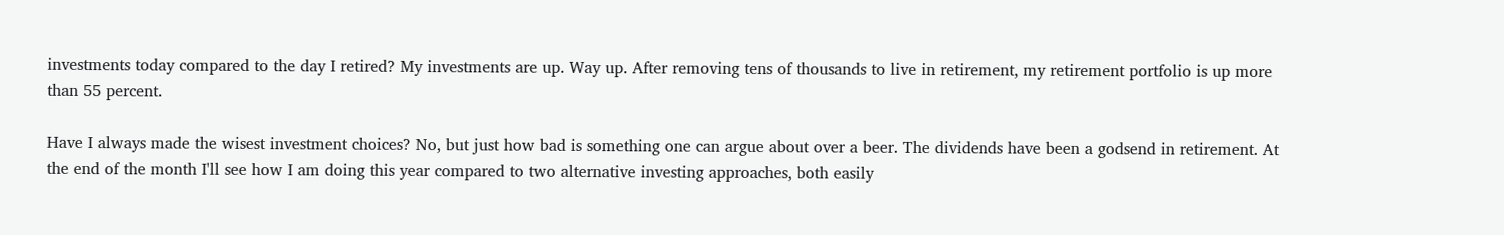investments today compared to the day I retired? My investments are up. Way up. After removing tens of thousands to live in retirement, my retirement portfolio is up more than 55 percent.

Have I always made the wisest investment choices? No, but just how bad is something one can argue about over a beer. The dividends have been a godsend in retirement. At the end of the month I'll see how I am doing this year compared to two alternative investing approaches, both easily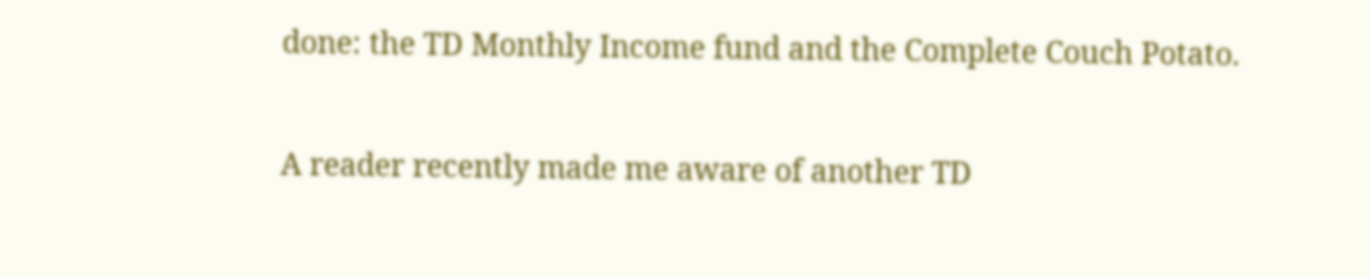done: the TD Monthly Income fund and the Complete Couch Potato.

A reader recently made me aware of another TD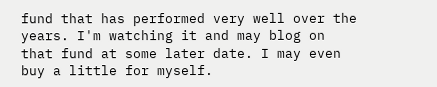fund that has performed very well over the years. I'm watching it and may blog on that fund at some later date. I may even buy a little for myself.